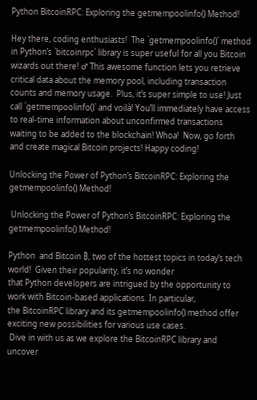Python BitcoinRPC: Exploring the getmempoolinfo() Method!

Hey there, coding enthusiasts!  The `getmempoolinfo()` method in Python’s `bitcoinrpc` library is super useful for all you Bitcoin wizards out there! ♂ This awesome function lets you retrieve critical data about the memory pool, including transaction counts and memory usage.  Plus, it’s super simple to use! Just call `getmempoolinfo()` and voilà! You’ll immediately have access to real-time information about unconfirmed transactions waiting to be added to the blockchain! Whoa!  Now, go forth and create magical Bitcoin projects! Happy coding!

Unlocking the Power of Python’s BitcoinRPC: Exploring the getmempoolinfo() Method!

 Unlocking the Power of Python’s BitcoinRPC: Exploring the getmempoolinfo() Method!

Python  and Bitcoin ₿, two of the hottest topics in today’s tech world!  Given their popularity, it’s no wonder
that Python developers are intrigued by the opportunity to work with Bitcoin-based applications. In particular,
the BitcoinRPC library and its getmempoolinfo() method offer exciting new possibilities for various use cases.
 Dive in with us as we explore the BitcoinRPC library and uncover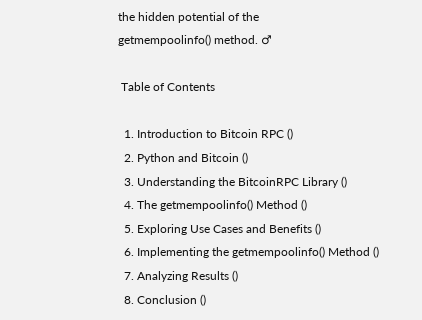the hidden potential of the
getmempoolinfo() method. ♂

 Table of Contents

  1. Introduction to Bitcoin RPC ()
  2. Python and Bitcoin ()
  3. Understanding the BitcoinRPC Library ()
  4. The getmempoolinfo() Method ()
  5. Exploring Use Cases and Benefits ()
  6. Implementing the getmempoolinfo() Method ()
  7. Analyzing Results ()
  8. Conclusion ()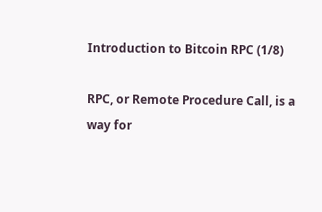Introduction to Bitcoin RPC (1/8)

RPC, or Remote Procedure Call, is a way for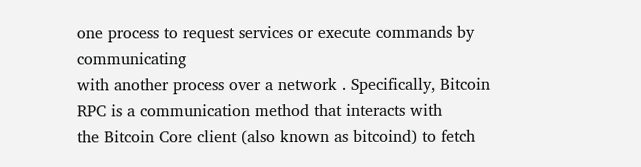one process to request services or execute commands by communicating
with another process over a network . Specifically, Bitcoin RPC is a communication method that interacts with
the Bitcoin Core client (also known as bitcoind) to fetch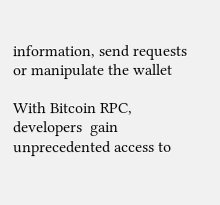information, send requests or manipulate the wallet

With Bitcoin RPC, developers  gain unprecedented access to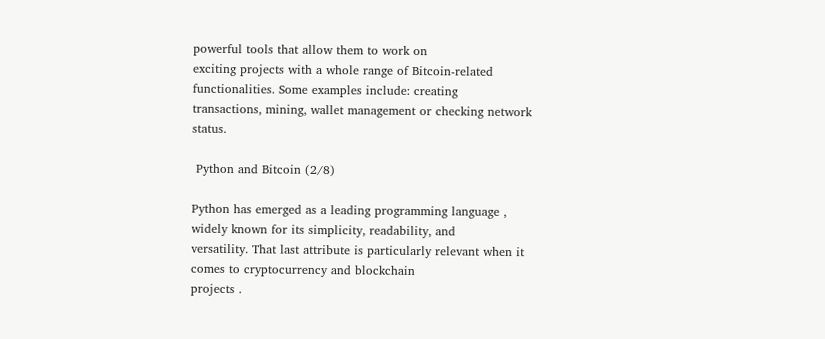powerful tools that allow them to work on
exciting projects with a whole range of Bitcoin-related functionalities. Some examples include: creating
transactions, mining, wallet management or checking network status.

 Python and Bitcoin (2/8)

Python has emerged as a leading programming language , widely known for its simplicity, readability, and
versatility. That last attribute is particularly relevant when it comes to cryptocurrency and blockchain
projects .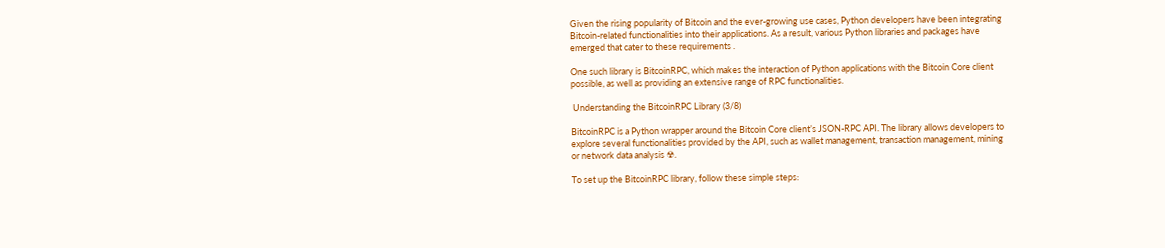Given the rising popularity of Bitcoin and the ever-growing use cases, Python developers have been integrating
Bitcoin-related functionalities into their applications. As a result, various Python libraries and packages have
emerged that cater to these requirements .

One such library is BitcoinRPC, which makes the interaction of Python applications with the Bitcoin Core client
possible, as well as providing an extensive range of RPC functionalities.

 Understanding the BitcoinRPC Library (3/8)

BitcoinRPC is a Python wrapper around the Bitcoin Core client’s JSON-RPC API. The library allows developers to
explore several functionalities provided by the API, such as wallet management, transaction management, mining
or network data analysis ☢.

To set up the BitcoinRPC library, follow these simple steps: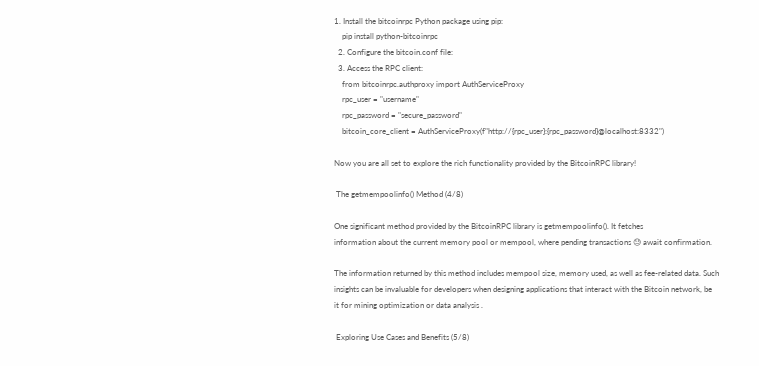1. Install the bitcoinrpc Python package using pip:
    pip install python-bitcoinrpc
  2. Configure the bitcoin.conf file:
  3. Access the RPC client:
    from bitcoinrpc.authproxy import AuthServiceProxy
    rpc_user = "username"
    rpc_password = "secure_password"
    bitcoin_core_client = AuthServiceProxy(f"http://{rpc_user}:{rpc_password}@localhost:8332")

Now you are all set to explore the rich functionality provided by the BitcoinRPC library!

 The getmempoolinfo() Method (4/8)

One significant method provided by the BitcoinRPC library is getmempoolinfo(). It fetches
information about the current memory pool or mempool, where pending transactions 😓 await confirmation.

The information returned by this method includes mempool size, memory used, as well as fee-related data. Such
insights can be invaluable for developers when designing applications that interact with the Bitcoin network, be
it for mining optimization or data analysis .

 Exploring Use Cases and Benefits (5/8)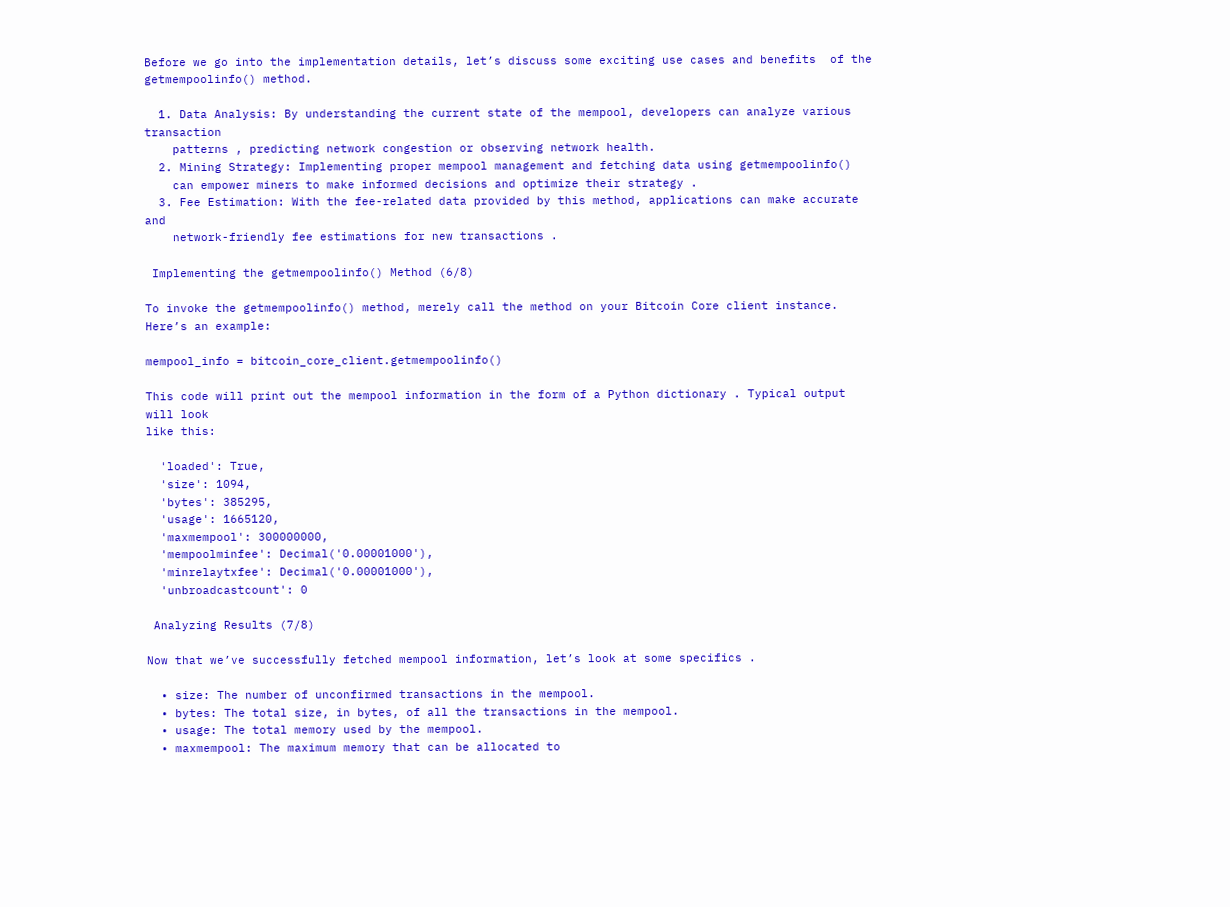Before we go into the implementation details, let’s discuss some exciting use cases and benefits  of the
getmempoolinfo() method.

  1. Data Analysis: By understanding the current state of the mempool, developers can analyze various transaction
    patterns , predicting network congestion or observing network health.
  2. Mining Strategy: Implementing proper mempool management and fetching data using getmempoolinfo()
    can empower miners to make informed decisions and optimize their strategy .
  3. Fee Estimation: With the fee-related data provided by this method, applications can make accurate and
    network-friendly fee estimations for new transactions .

 Implementing the getmempoolinfo() Method (6/8)

To invoke the getmempoolinfo() method, merely call the method on your Bitcoin Core client instance.
Here’s an example:

mempool_info = bitcoin_core_client.getmempoolinfo()

This code will print out the mempool information in the form of a Python dictionary . Typical output will look
like this:

  'loaded': True,
  'size': 1094,
  'bytes': 385295,
  'usage': 1665120,
  'maxmempool': 300000000,
  'mempoolminfee': Decimal('0.00001000'),
  'minrelaytxfee': Decimal('0.00001000'),
  'unbroadcastcount': 0

 Analyzing Results (7/8)

Now that we’ve successfully fetched mempool information, let’s look at some specifics .

  • size: The number of unconfirmed transactions in the mempool.
  • bytes: The total size, in bytes, of all the transactions in the mempool.
  • usage: The total memory used by the mempool.
  • maxmempool: The maximum memory that can be allocated to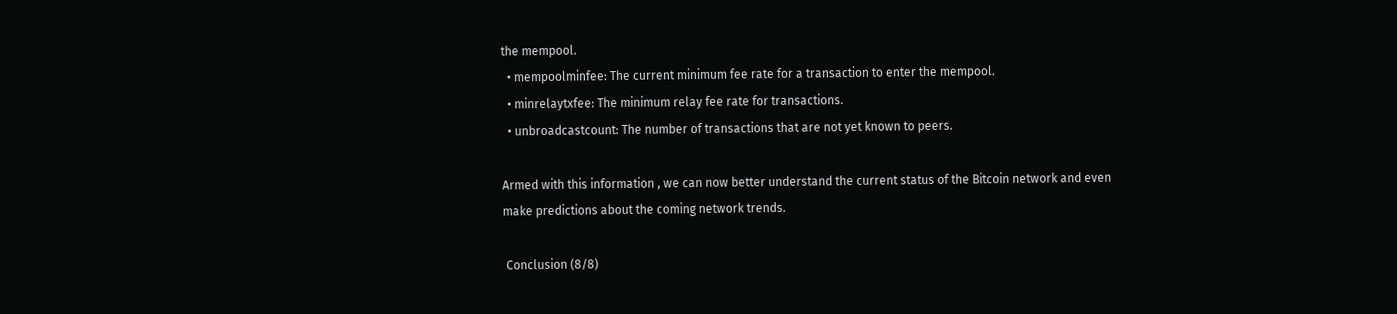the mempool.
  • mempoolminfee: The current minimum fee rate for a transaction to enter the mempool.
  • minrelaytxfee: The minimum relay fee rate for transactions.
  • unbroadcastcount: The number of transactions that are not yet known to peers.

Armed with this information , we can now better understand the current status of the Bitcoin network and even
make predictions about the coming network trends.

 Conclusion (8/8)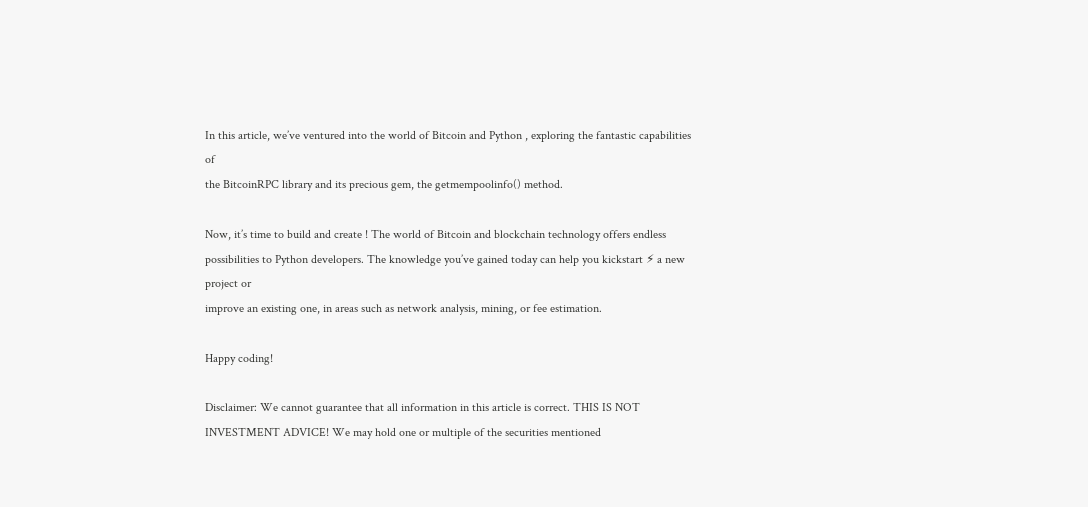In this article, we’ve ventured into the world of Bitcoin and Python , exploring the fantastic capabilities of
the BitcoinRPC library and its precious gem, the getmempoolinfo() method.

Now, it’s time to build and create ! The world of Bitcoin and blockchain technology offers endless
possibilities to Python developers. The knowledge you’ve gained today can help you kickstart ⚡ a new project or
improve an existing one, in areas such as network analysis, mining, or fee estimation.

Happy coding!

Disclaimer: We cannot guarantee that all information in this article is correct. THIS IS NOT INVESTMENT ADVICE! We may hold one or multiple of the securities mentioned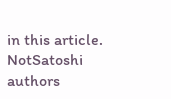in this article. NotSatoshi authors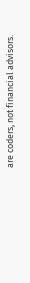are coders, not financial advisors.